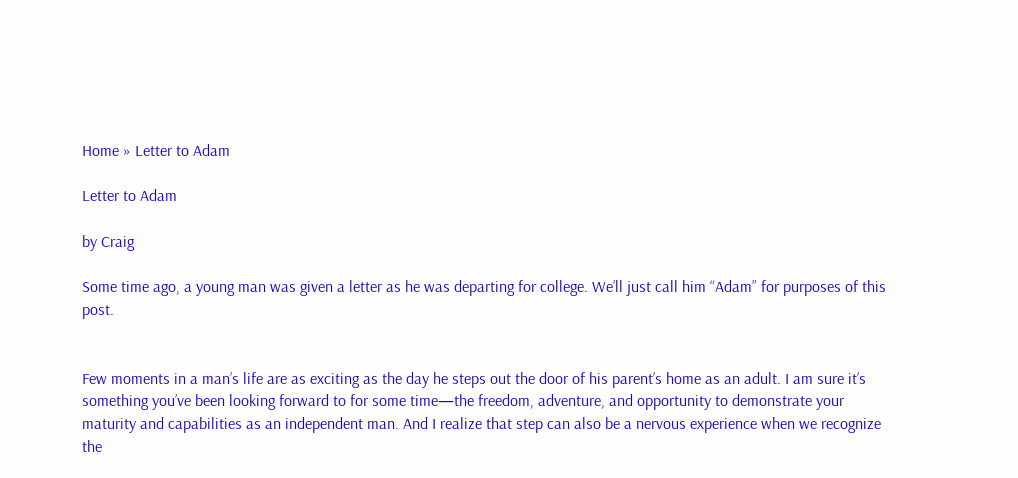Home » Letter to Adam

Letter to Adam

by Craig

Some time ago, a young man was given a letter as he was departing for college. We’ll just call him “Adam” for purposes of this post.


Few moments in a man’s life are as exciting as the day he steps out the door of his parent’s home as an adult. I am sure it’s something you’ve been looking forward to for some time—the freedom, adventure, and opportunity to demonstrate your maturity and capabilities as an independent man. And I realize that step can also be a nervous experience when we recognize the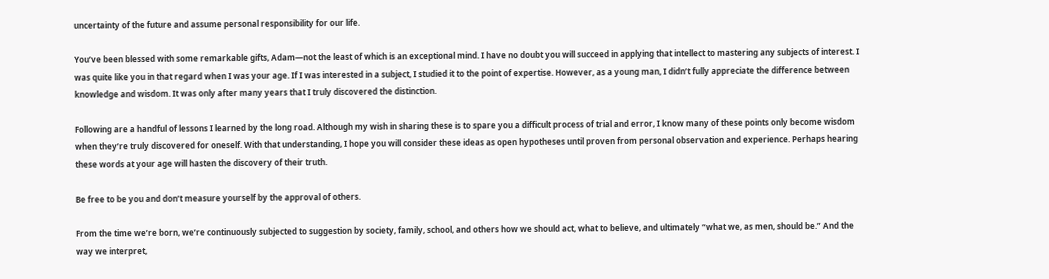uncertainty of the future and assume personal responsibility for our life.

You’ve been blessed with some remarkable gifts, Adam—not the least of which is an exceptional mind. I have no doubt you will succeed in applying that intellect to mastering any subjects of interest. I was quite like you in that regard when I was your age. If I was interested in a subject, I studied it to the point of expertise. However, as a young man, I didn’t fully appreciate the difference between knowledge and wisdom. It was only after many years that I truly discovered the distinction.

Following are a handful of lessons I learned by the long road. Although my wish in sharing these is to spare you a difficult process of trial and error, I know many of these points only become wisdom when they’re truly discovered for oneself. With that understanding, I hope you will consider these ideas as open hypotheses until proven from personal observation and experience. Perhaps hearing these words at your age will hasten the discovery of their truth.

Be free to be you and don’t measure yourself by the approval of others.

From the time we’re born, we’re continuously subjected to suggestion by society, family, school, and others how we should act, what to believe, and ultimately “what we, as men, should be.” And the way we interpret,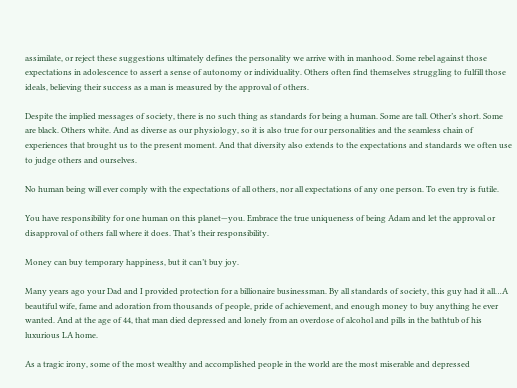assimilate, or reject these suggestions ultimately defines the personality we arrive with in manhood. Some rebel against those expectations in adolescence to assert a sense of autonomy or individuality. Others often find themselves struggling to fulfill those ideals, believing their success as a man is measured by the approval of others.

Despite the implied messages of society, there is no such thing as standards for being a human. Some are tall. Other’s short. Some are black. Others white. And as diverse as our physiology, so it is also true for our personalities and the seamless chain of experiences that brought us to the present moment. And that diversity also extends to the expectations and standards we often use to judge others and ourselves.

No human being will ever comply with the expectations of all others, nor all expectations of any one person. To even try is futile.

You have responsibility for one human on this planet—you. Embrace the true uniqueness of being Adam and let the approval or disapproval of others fall where it does. That’s their responsibility.

Money can buy temporary happiness, but it can’t buy joy.

Many years ago your Dad and I provided protection for a billionaire businessman. By all standards of society, this guy had it all…A beautiful wife, fame and adoration from thousands of people, pride of achievement, and enough money to buy anything he ever wanted. And at the age of 44, that man died depressed and lonely from an overdose of alcohol and pills in the bathtub of his luxurious LA home.

As a tragic irony, some of the most wealthy and accomplished people in the world are the most miserable and depressed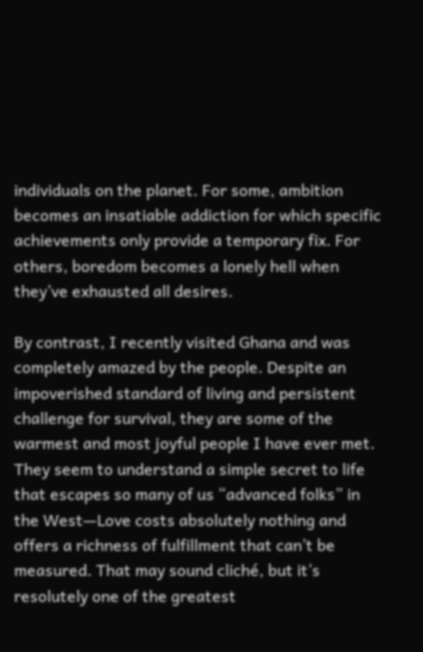individuals on the planet. For some, ambition becomes an insatiable addiction for which specific achievements only provide a temporary fix. For others, boredom becomes a lonely hell when they’ve exhausted all desires.

By contrast, I recently visited Ghana and was completely amazed by the people. Despite an impoverished standard of living and persistent challenge for survival, they are some of the warmest and most joyful people I have ever met. They seem to understand a simple secret to life that escapes so many of us “advanced folks” in the West—Love costs absolutely nothing and offers a richness of fulfillment that can’t be measured. That may sound cliché, but it’s resolutely one of the greatest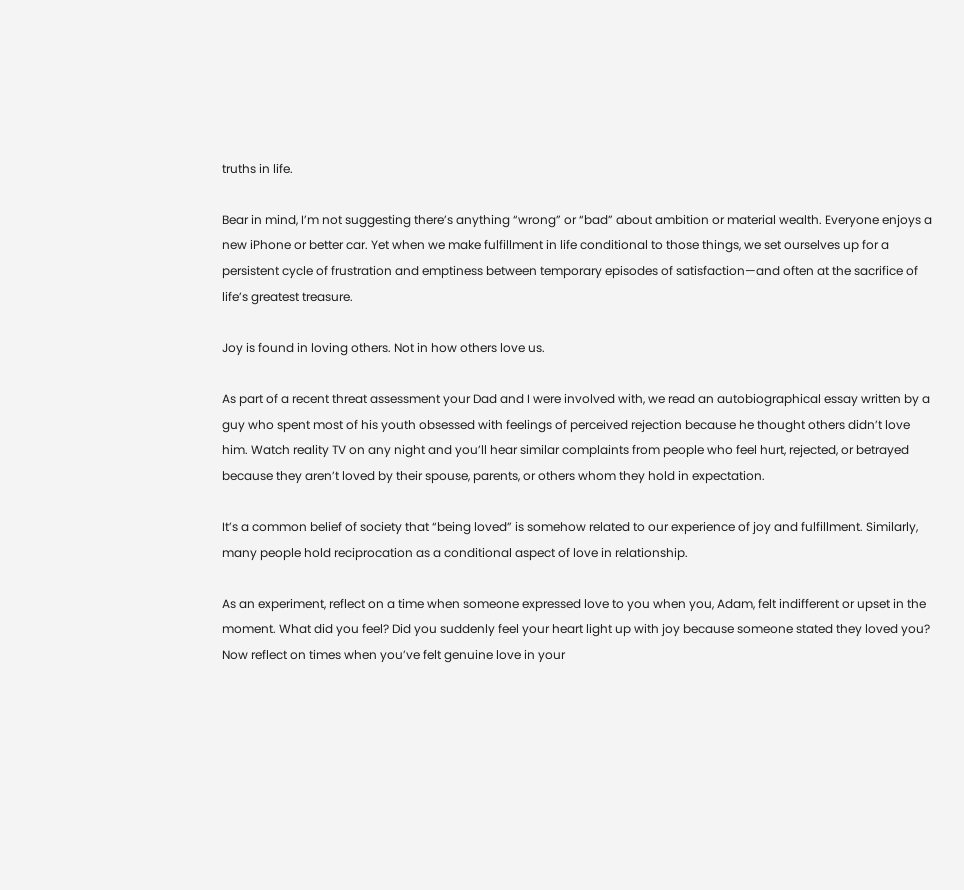truths in life.

Bear in mind, I’m not suggesting there’s anything “wrong” or “bad” about ambition or material wealth. Everyone enjoys a new iPhone or better car. Yet when we make fulfillment in life conditional to those things, we set ourselves up for a persistent cycle of frustration and emptiness between temporary episodes of satisfaction—and often at the sacrifice of life’s greatest treasure.

Joy is found in loving others. Not in how others love us.

As part of a recent threat assessment your Dad and I were involved with, we read an autobiographical essay written by a guy who spent most of his youth obsessed with feelings of perceived rejection because he thought others didn’t love him. Watch reality TV on any night and you’ll hear similar complaints from people who feel hurt, rejected, or betrayed because they aren’t loved by their spouse, parents, or others whom they hold in expectation.

It’s a common belief of society that “being loved” is somehow related to our experience of joy and fulfillment. Similarly, many people hold reciprocation as a conditional aspect of love in relationship.

As an experiment, reflect on a time when someone expressed love to you when you, Adam, felt indifferent or upset in the moment. What did you feel? Did you suddenly feel your heart light up with joy because someone stated they loved you? Now reflect on times when you’ve felt genuine love in your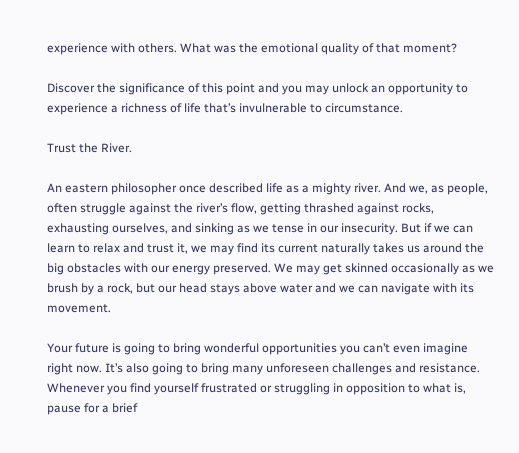experience with others. What was the emotional quality of that moment?

Discover the significance of this point and you may unlock an opportunity to experience a richness of life that’s invulnerable to circumstance.

Trust the River.

An eastern philosopher once described life as a mighty river. And we, as people, often struggle against the river’s flow, getting thrashed against rocks, exhausting ourselves, and sinking as we tense in our insecurity. But if we can learn to relax and trust it, we may find its current naturally takes us around the big obstacles with our energy preserved. We may get skinned occasionally as we brush by a rock, but our head stays above water and we can navigate with its movement.

Your future is going to bring wonderful opportunities you can’t even imagine right now. It’s also going to bring many unforeseen challenges and resistance. Whenever you find yourself frustrated or struggling in opposition to what is, pause for a brief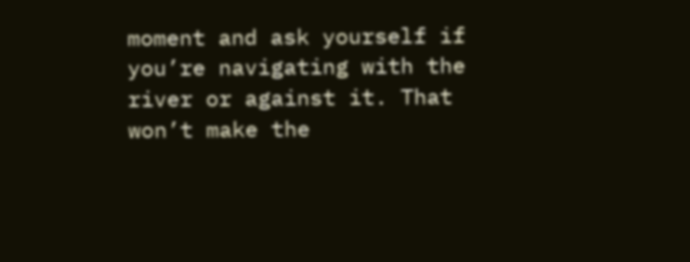moment and ask yourself if you’re navigating with the river or against it. That won’t make the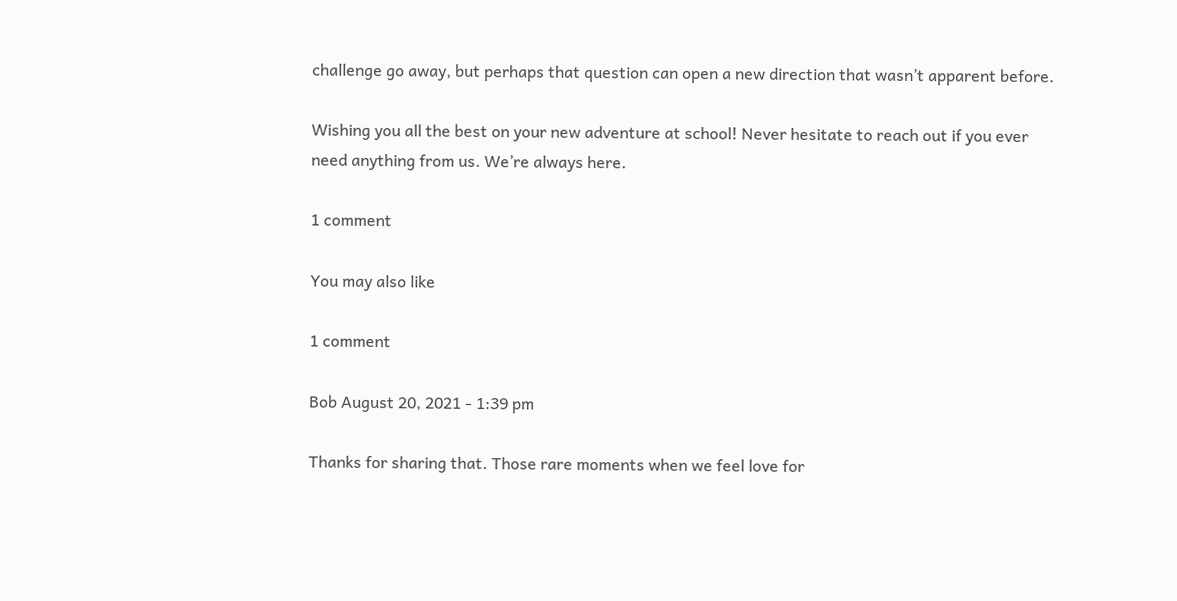challenge go away, but perhaps that question can open a new direction that wasn’t apparent before.

Wishing you all the best on your new adventure at school! Never hesitate to reach out if you ever need anything from us. We’re always here.

1 comment

You may also like

1 comment

Bob August 20, 2021 - 1:39 pm

Thanks for sharing that. Those rare moments when we feel love for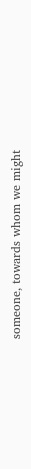someone, towards whom we might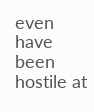even have been hostile at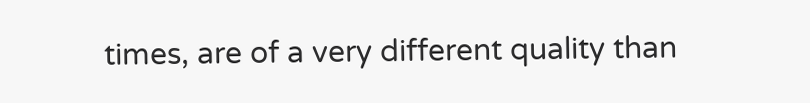times, are of a very different quality than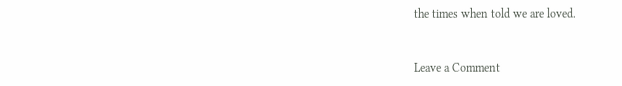the times when told we are loved.


Leave a Comment